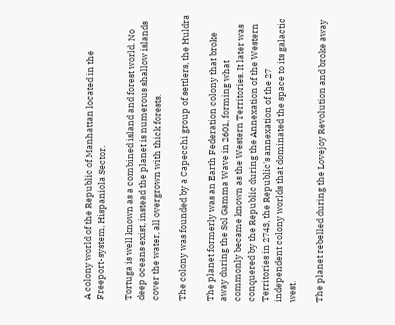A colony world of the Republic of Manhattan located in the Freeport-system, Hispaniola Sector.

Tortuga is well known as a combined island and forest world. No deep oceans exist, instead the planet is numerous shallow islands cover the water, all overgrown with thick forests.

The colony was founded by a Capecchi group of settlers, the Huldra

The planet formerly was an Earth Federation colony that broke away during the Sol Gamma Wave in 2601, forming what commonly became known as the Western Territories. It later was conquered by the Republic during the Annexation of the Western Territories in 2743, the Republic's annexation of the 27 independent colony worlds that dominated the space to its galactic west.

The planet rebelled during the Lovejoy Revolution and broke away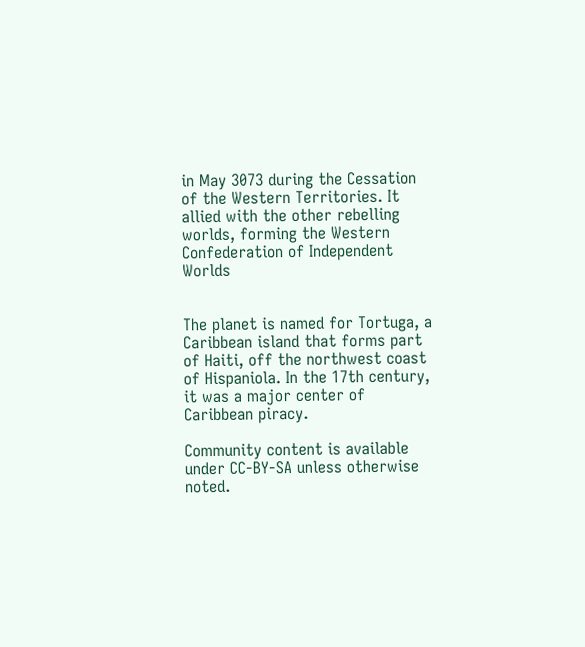in May 3073 during the Cessation of the Western Territories. It allied with the other rebelling worlds, forming the Western Confederation of Independent Worlds


The planet is named for Tortuga, a Caribbean island that forms part of Haiti, off the northwest coast of Hispaniola. In the 17th century, it was a major center of Caribbean piracy.

Community content is available under CC-BY-SA unless otherwise noted.